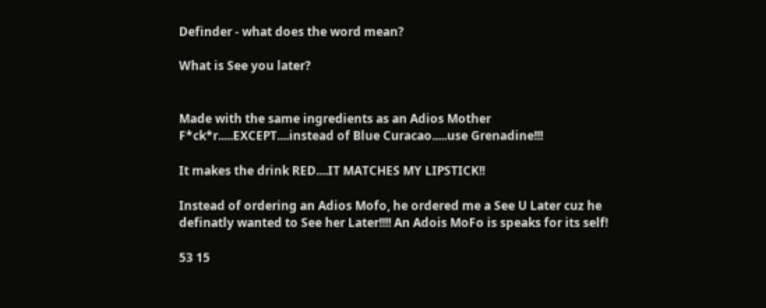Definder - what does the word mean?

What is See you later?


Made with the same ingredients as an Adios Mother F*ck*r.....EXCEPT....instead of Blue Curacao.....use Grenadine!!!

It makes the drink RED....IT MATCHES MY LIPSTICK!!

Instead of ordering an Adios Mofo, he ordered me a See U Later cuz he definatly wanted to See her Later!!!! An Adois MoFo is speaks for its self!

53 15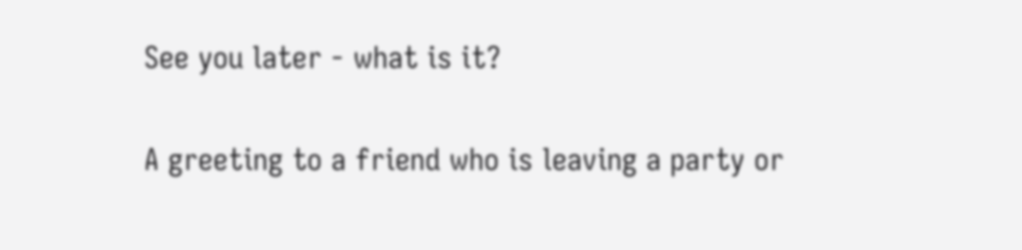See you later - what is it?

A greeting to a friend who is leaving a party or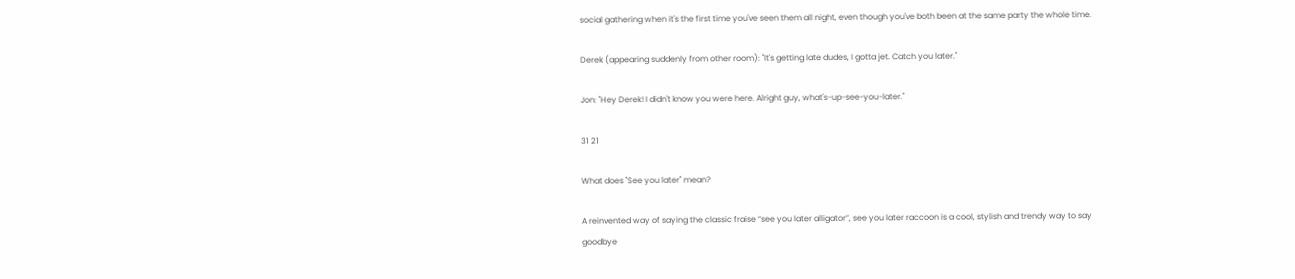social gathering when it's the first time you've seen them all night, even though you've both been at the same party the whole time.

Derek (appearing suddenly from other room): "It's getting late dudes, I gotta jet. Catch you later."

Jon: "Hey Derek! I didn't know you were here. Alright guy, what's-up-see-you-later."

31 21

What does "See you later" mean?

A reinvented way of saying the classic fraise “see you later alligator”, see you later raccoon is a cool, stylish and trendy way to say goodbye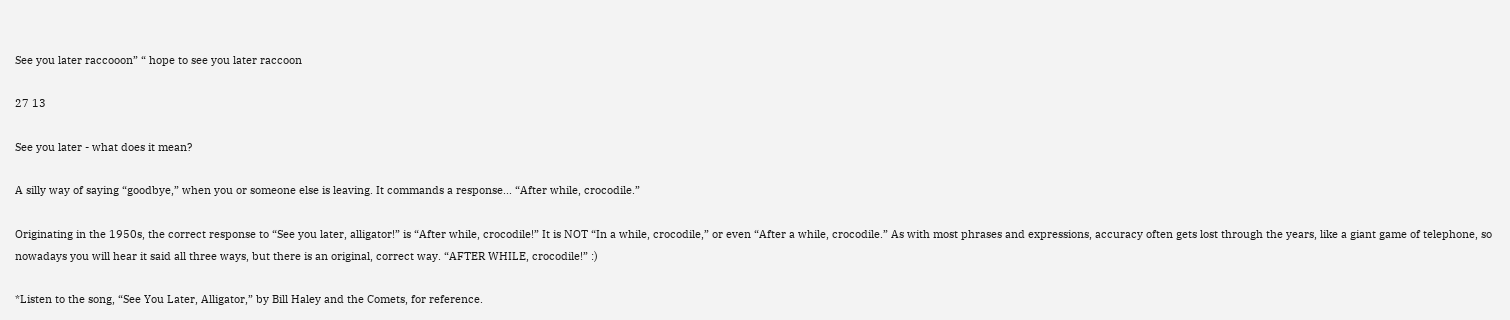See you later raccooon” “ hope to see you later raccoon

27 13

See you later - what does it mean?

A silly way of saying “goodbye,” when you or someone else is leaving. It commands a response... “After while, crocodile.”

Originating in the 1950s, the correct response to “See you later, alligator!” is “After while, crocodile!” It is NOT “In a while, crocodile,” or even “After a while, crocodile.” As with most phrases and expressions, accuracy often gets lost through the years, like a giant game of telephone, so nowadays you will hear it said all three ways, but there is an original, correct way. “AFTER WHILE, crocodile!” :)

*Listen to the song, “See You Later, Alligator,” by Bill Haley and the Comets, for reference.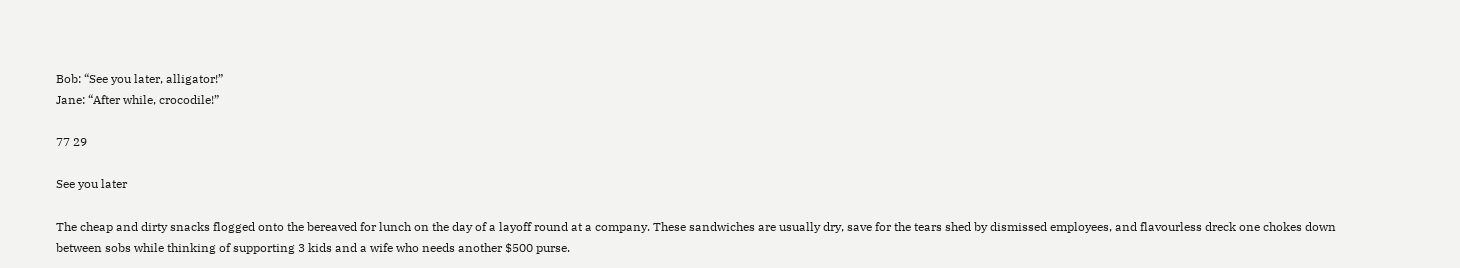Bob: “See you later, alligator!”
Jane: “After while, crocodile!”

77 29

See you later

The cheap and dirty snacks flogged onto the bereaved for lunch on the day of a layoff round at a company. These sandwiches are usually dry, save for the tears shed by dismissed employees, and flavourless dreck one chokes down between sobs while thinking of supporting 3 kids and a wife who needs another $500 purse.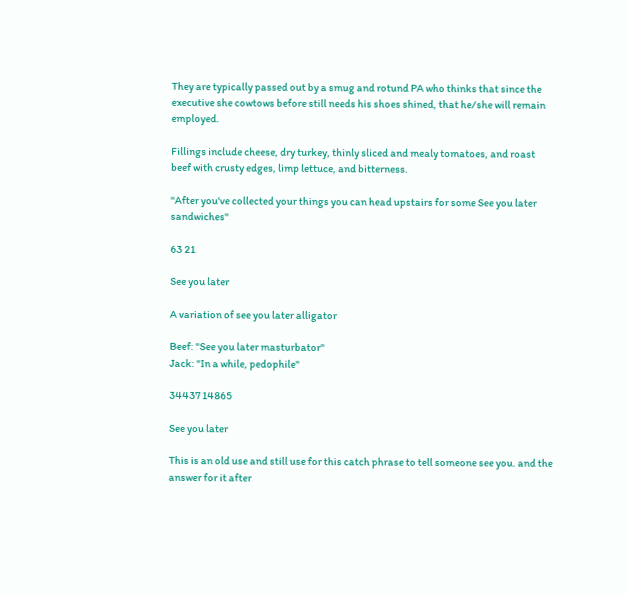They are typically passed out by a smug and rotund PA who thinks that since the executive she cowtows before still needs his shoes shined, that he/she will remain employed.

Fillings include cheese, dry turkey, thinly sliced and mealy tomatoes, and roast beef with crusty edges, limp lettuce, and bitterness.

"After you've collected your things you can head upstairs for some See you later sandwiches"

63 21

See you later

A variation of see you later alligator

Beef: "See you later masturbator"
Jack: "In a while, pedophile"

34437 14865

See you later

This is an old use and still use for this catch phrase to tell someone see you. and the answer for it after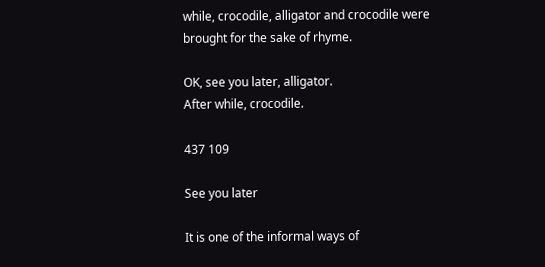while, crocodile, alligator and crocodile were brought for the sake of rhyme.

OK, see you later, alligator.
After while, crocodile.

437 109

See you later

It is one of the informal ways of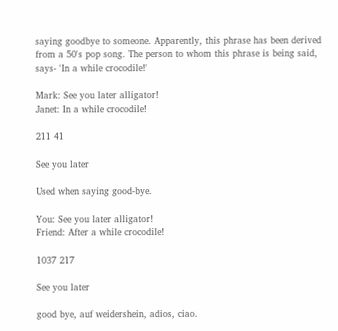saying goodbye to someone. Apparently, this phrase has been derived from a 50's pop song. The person to whom this phrase is being said, says- 'In a while crocodile!'

Mark: See you later alligator!
Janet: In a while crocodile!

211 41

See you later

Used when saying good-bye.

You: See you later alligator!
Friend: After a while crocodile!

1037 217

See you later

good bye, auf weidershein, adios, ciao.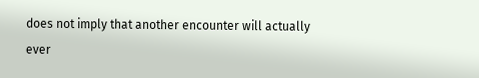does not imply that another encounter will actually ever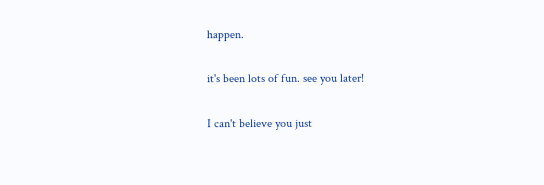happen.

it's been lots of fun. see you later!

I can't believe you just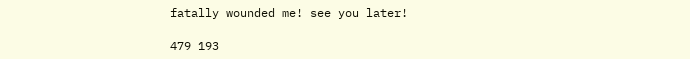fatally wounded me! see you later!

479 193